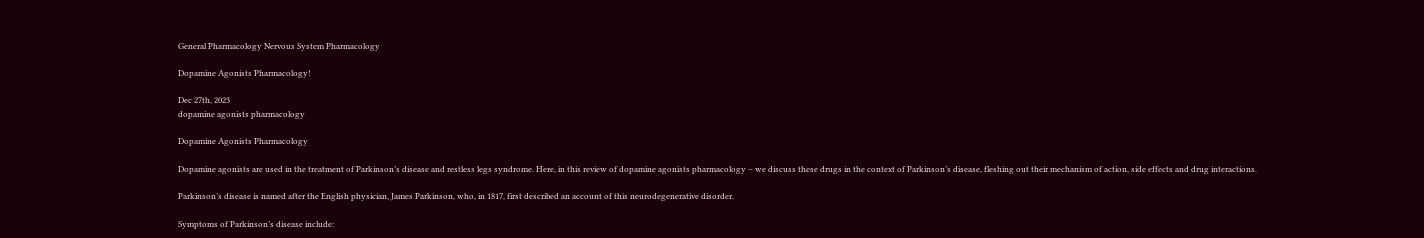General Pharmacology Nervous System Pharmacology

Dopamine Agonists Pharmacology!

Dec 27th, 2023
dopamine agonists pharmacology

Dopamine Agonists Pharmacology

Dopamine agonists are used in the treatment of Parkinson’s disease and restless legs syndrome. Here, in this review of dopamine agonists pharmacology – we discuss these drugs in the context of Parkinson’s disease, fleshing out their mechanism of action, side effects and drug interactions.

Parkinson’s disease is named after the English physician, James Parkinson, who, in 1817, first described an account of this neurodegenerative disorder.

Symptoms of Parkinson’s disease include: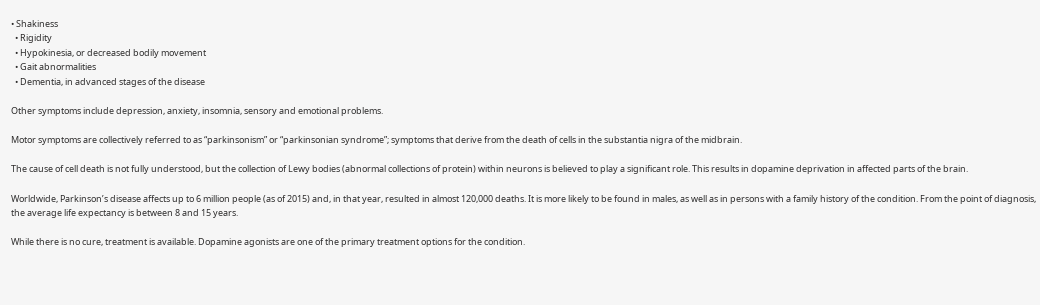• Shakiness
  • Rigidity
  • Hypokinesia, or decreased bodily movement
  • Gait abnormalities
  • Dementia, in advanced stages of the disease

Other symptoms include depression, anxiety, insomnia, sensory and emotional problems.

Motor symptoms are collectively referred to as “parkinsonism” or “parkinsonian syndrome”; symptoms that derive from the death of cells in the substantia nigra of the midbrain.

The cause of cell death is not fully understood, but the collection of Lewy bodies (abnormal collections of protein) within neurons is believed to play a significant role. This results in dopamine deprivation in affected parts of the brain.

Worldwide, Parkinson’s disease affects up to 6 million people (as of 2015) and, in that year, resulted in almost 120,000 deaths. It is more likely to be found in males, as well as in persons with a family history of the condition. From the point of diagnosis, the average life expectancy is between 8 and 15 years.

While there is no cure, treatment is available. Dopamine agonists are one of the primary treatment options for the condition.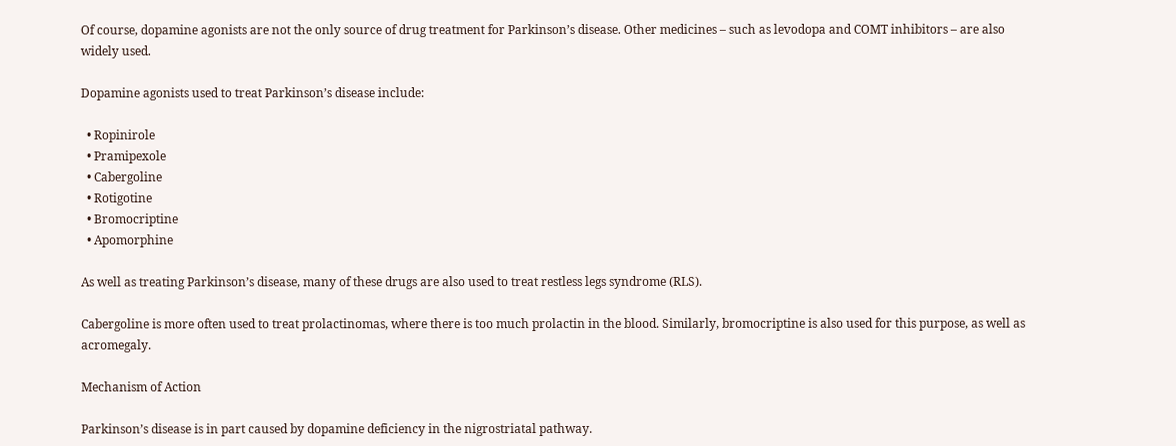Of course, dopamine agonists are not the only source of drug treatment for Parkinson’s disease. Other medicines – such as levodopa and COMT inhibitors – are also widely used.

Dopamine agonists used to treat Parkinson’s disease include:

  • Ropinirole
  • Pramipexole
  • Cabergoline
  • Rotigotine
  • Bromocriptine
  • Apomorphine

As well as treating Parkinson’s disease, many of these drugs are also used to treat restless legs syndrome (RLS).

Cabergoline is more often used to treat prolactinomas, where there is too much prolactin in the blood. Similarly, bromocriptine is also used for this purpose, as well as acromegaly.

Mechanism of Action

Parkinson’s disease is in part caused by dopamine deficiency in the nigrostriatal pathway.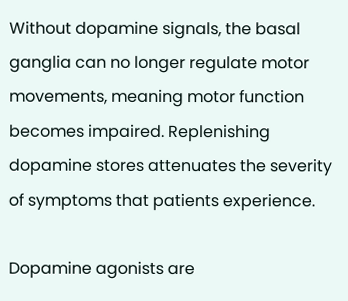Without dopamine signals, the basal ganglia can no longer regulate motor movements, meaning motor function becomes impaired. Replenishing dopamine stores attenuates the severity of symptoms that patients experience.

Dopamine agonists are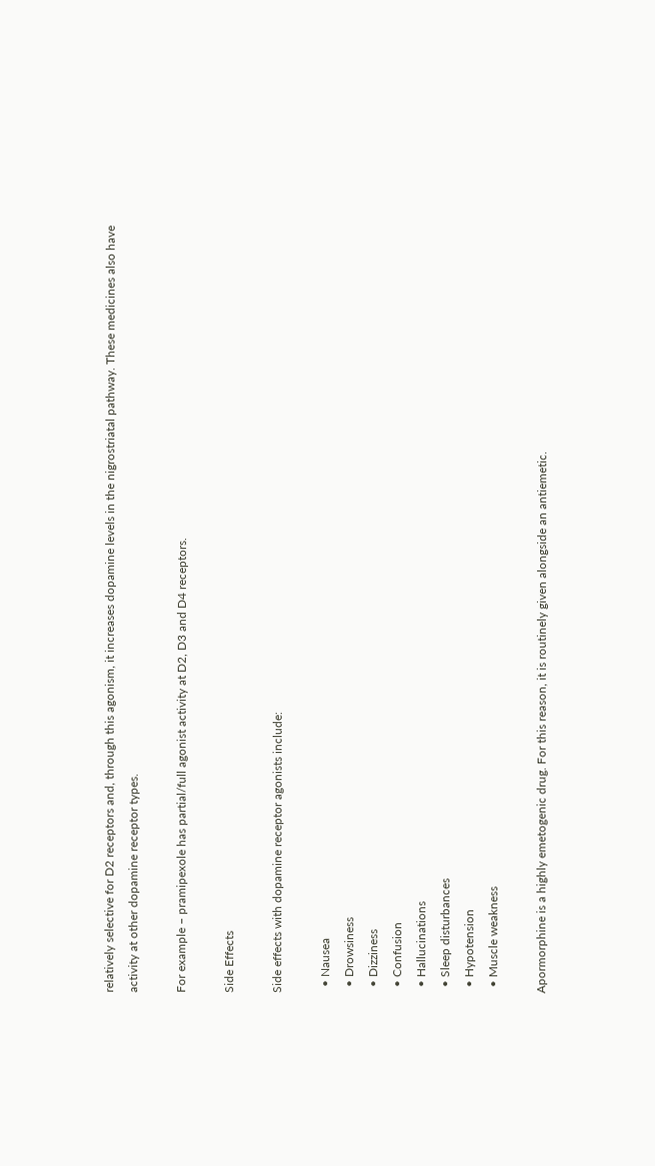relatively selective for D2 receptors and, through this agonism, it increases dopamine levels in the nigrostriatal pathway. These medicines also have activity at other dopamine receptor types.

For example – pramipexole has partial/full agonist activity at D2, D3 and D4 receptors.

Side Effects

Side effects with dopamine receptor agonists include:

  • Nausea
  • Drowsiness
  • Dizziness
  • Confusion
  • Hallucinations
  • Sleep disturbances
  • Hypotension
  • Muscle weakness

Apormorphine is a highly emetogenic drug. For this reason, it is routinely given alongside an antiemetic.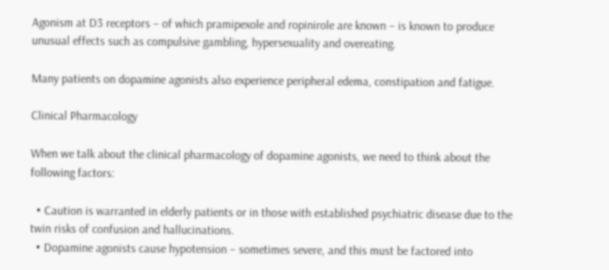Agonism at D3 receptors – of which pramipexole and ropinirole are known – is known to produce unusual effects such as compulsive gambling, hypersexuality and overeating.

Many patients on dopamine agonists also experience peripheral edema, constipation and fatigue.

Clinical Pharmacology

When we talk about the clinical pharmacology of dopamine agonists, we need to think about the following factors:

  • Caution is warranted in elderly patients or in those with established psychiatric disease due to the twin risks of confusion and hallucinations.
  • Dopamine agonists cause hypotension – sometimes severe, and this must be factored into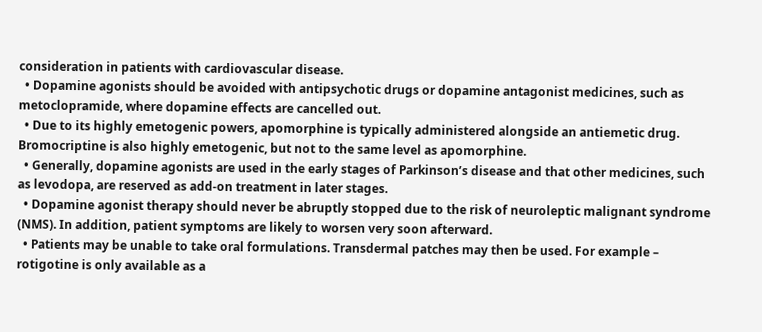consideration in patients with cardiovascular disease.
  • Dopamine agonists should be avoided with antipsychotic drugs or dopamine antagonist medicines, such as metoclopramide, where dopamine effects are cancelled out.
  • Due to its highly emetogenic powers, apomorphine is typically administered alongside an antiemetic drug. Bromocriptine is also highly emetogenic, but not to the same level as apomorphine.
  • Generally, dopamine agonists are used in the early stages of Parkinson’s disease and that other medicines, such as levodopa, are reserved as add-on treatment in later stages.
  • Dopamine agonist therapy should never be abruptly stopped due to the risk of neuroleptic malignant syndrome (NMS). In addition, patient symptoms are likely to worsen very soon afterward.
  • Patients may be unable to take oral formulations. Transdermal patches may then be used. For example – rotigotine is only available as a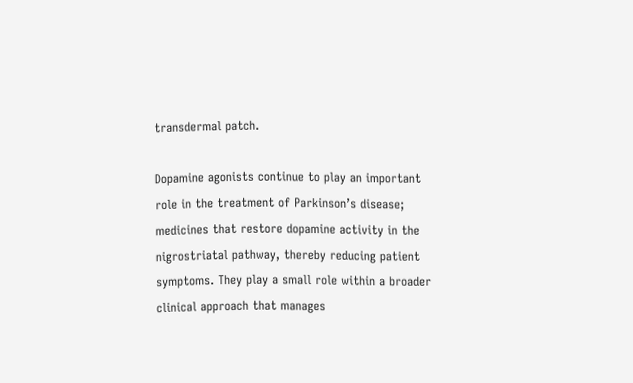transdermal patch.

Dopamine agonists continue to play an important role in the treatment of Parkinson’s disease; medicines that restore dopamine activity in the nigrostriatal pathway, thereby reducing patient symptoms. They play a small role within a broader clinical approach that manages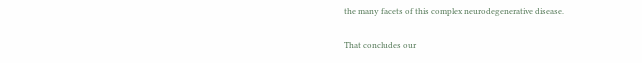the many facets of this complex neurodegenerative disease.

That concludes our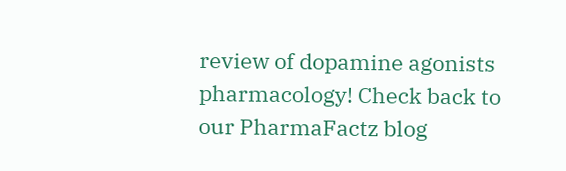review of dopamine agonists pharmacology! Check back to our PharmaFactz blog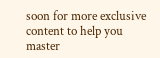soon for more exclusive content to help you master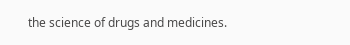the science of drugs and medicines.